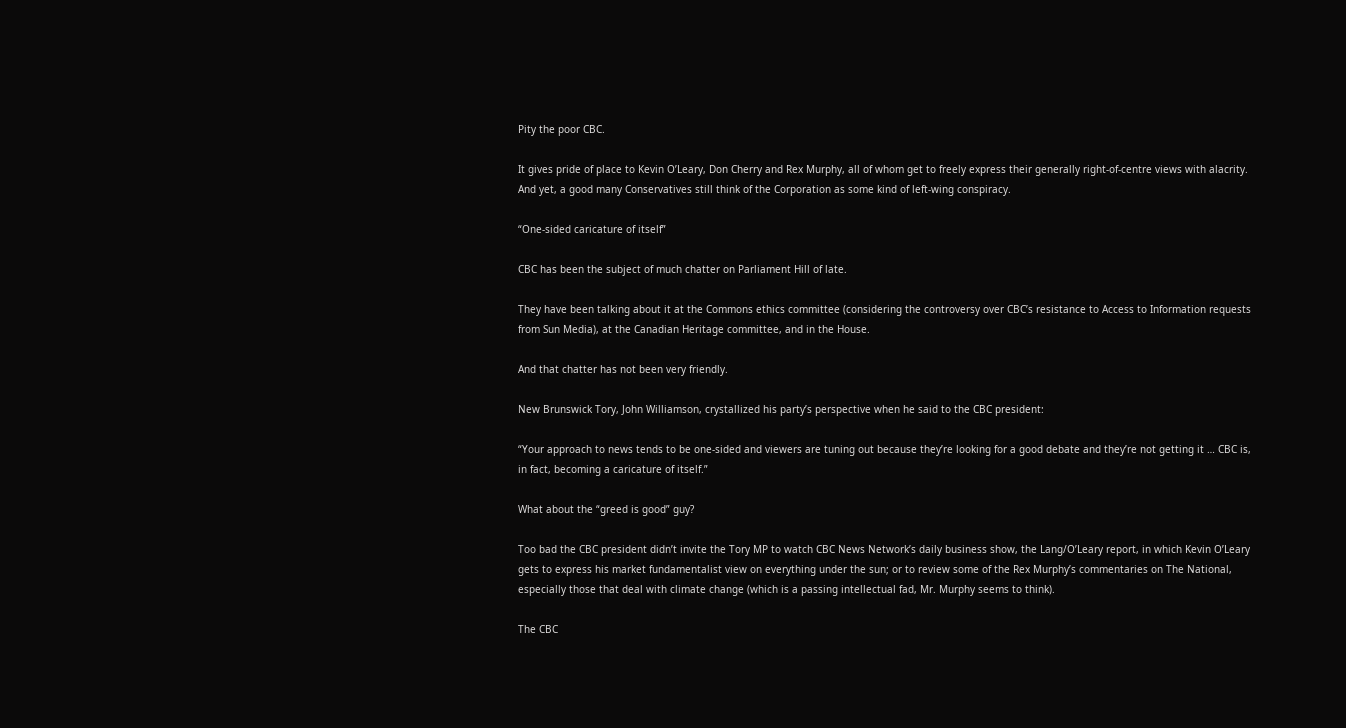Pity the poor CBC.

It gives pride of place to Kevin O’Leary, Don Cherry and Rex Murphy, all of whom get to freely express their generally right-of-centre views with alacrity. And yet, a good many Conservatives still think of the Corporation as some kind of left-wing conspiracy.

“One-sided caricature of itself”

CBC has been the subject of much chatter on Parliament Hill of late.

They have been talking about it at the Commons ethics committee (considering the controversy over CBC’s resistance to Access to Information requests from Sun Media), at the Canadian Heritage committee, and in the House.

And that chatter has not been very friendly.

New Brunswick Tory, John Williamson, crystallized his party’s perspective when he said to the CBC president:

“Your approach to news tends to be one-sided and viewers are tuning out because they’re looking for a good debate and they’re not getting it … CBC is, in fact, becoming a caricature of itself.”

What about the “greed is good” guy?

Too bad the CBC president didn’t invite the Tory MP to watch CBC News Network’s daily business show, the Lang/O’Leary report, in which Kevin O’Leary gets to express his market fundamentalist view on everything under the sun; or to review some of the Rex Murphy’s commentaries on The National, especially those that deal with climate change (which is a passing intellectual fad, Mr. Murphy seems to think).

The CBC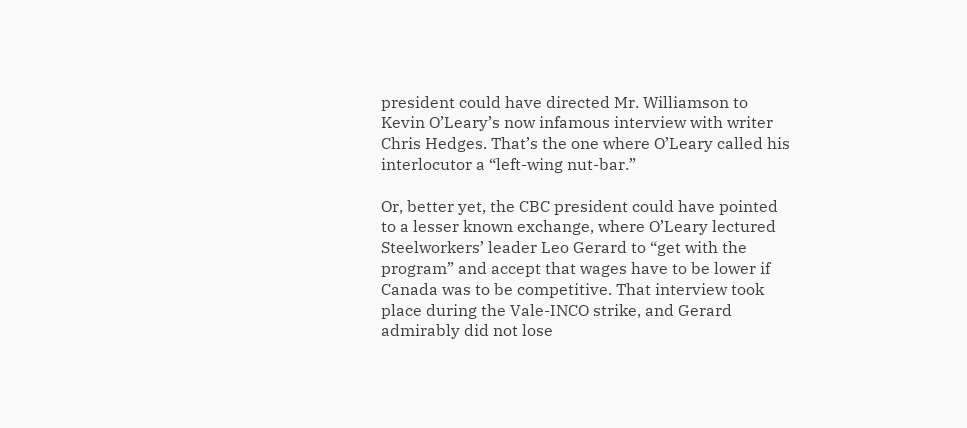president could have directed Mr. Williamson to Kevin O’Leary’s now infamous interview with writer Chris Hedges. That’s the one where O’Leary called his interlocutor a “left-wing nut-bar.”

Or, better yet, the CBC president could have pointed to a lesser known exchange, where O’Leary lectured Steelworkers’ leader Leo Gerard to “get with the program” and accept that wages have to be lower if Canada was to be competitive. That interview took place during the Vale-INCO strike, and Gerard admirably did not lose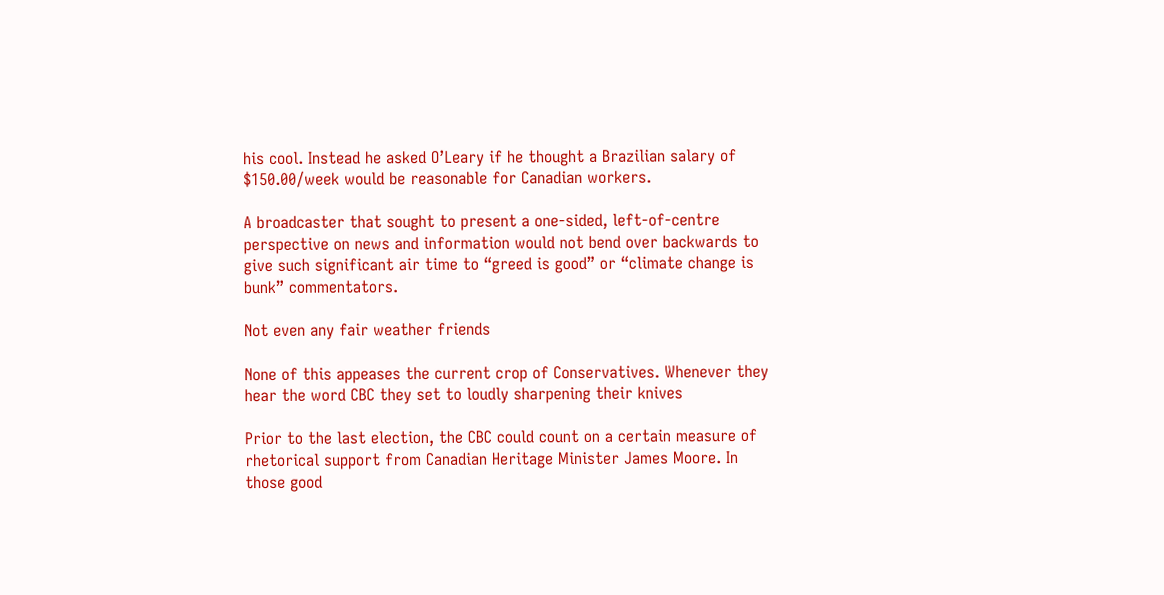his cool. Instead he asked O’Leary if he thought a Brazilian salary of $150.00/week would be reasonable for Canadian workers.

A broadcaster that sought to present a one-sided, left-of-centre perspective on news and information would not bend over backwards to give such significant air time to “greed is good” or “climate change is bunk” commentators.

Not even any fair weather friends

None of this appeases the current crop of Conservatives. Whenever they hear the word CBC they set to loudly sharpening their knives

Prior to the last election, the CBC could count on a certain measure of rhetorical support from Canadian Heritage Minister James Moore. In those good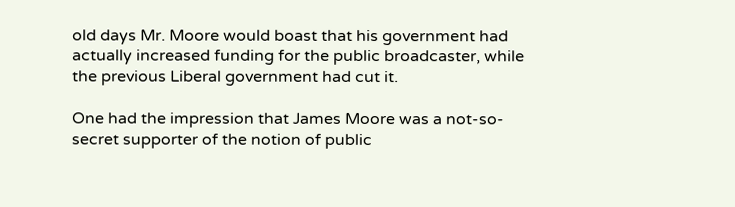old days Mr. Moore would boast that his government had actually increased funding for the public broadcaster, while the previous Liberal government had cut it.

One had the impression that James Moore was a not-so-secret supporter of the notion of public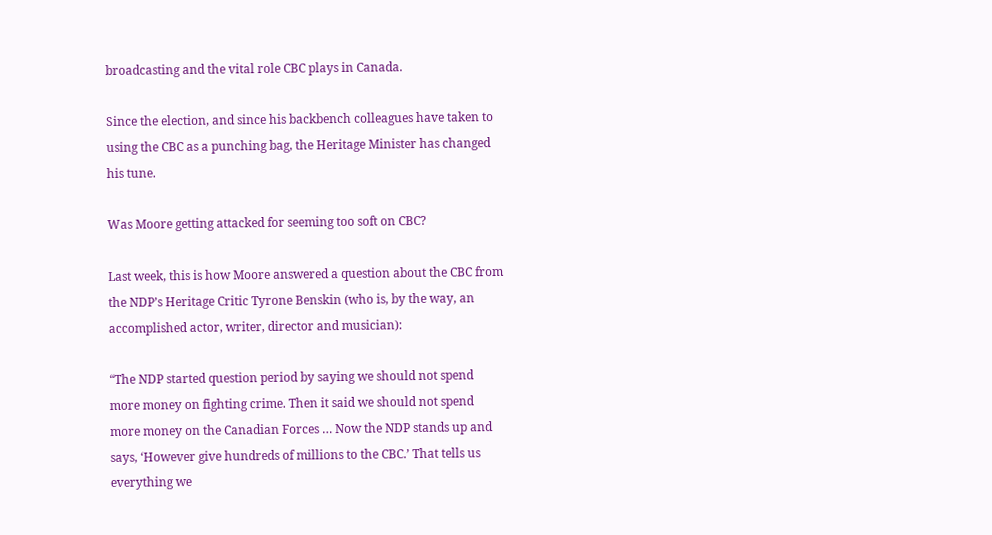broadcasting and the vital role CBC plays in Canada.

Since the election, and since his backbench colleagues have taken to using the CBC as a punching bag, the Heritage Minister has changed his tune.

Was Moore getting attacked for seeming too soft on CBC?

Last week, this is how Moore answered a question about the CBC from the NDP’s Heritage Critic Tyrone Benskin (who is, by the way, an accomplished actor, writer, director and musician):

“The NDP started question period by saying we should not spend more money on fighting crime. Then it said we should not spend more money on the Canadian Forces … Now the NDP stands up and says, ‘However give hundreds of millions to the CBC.’ That tells us everything we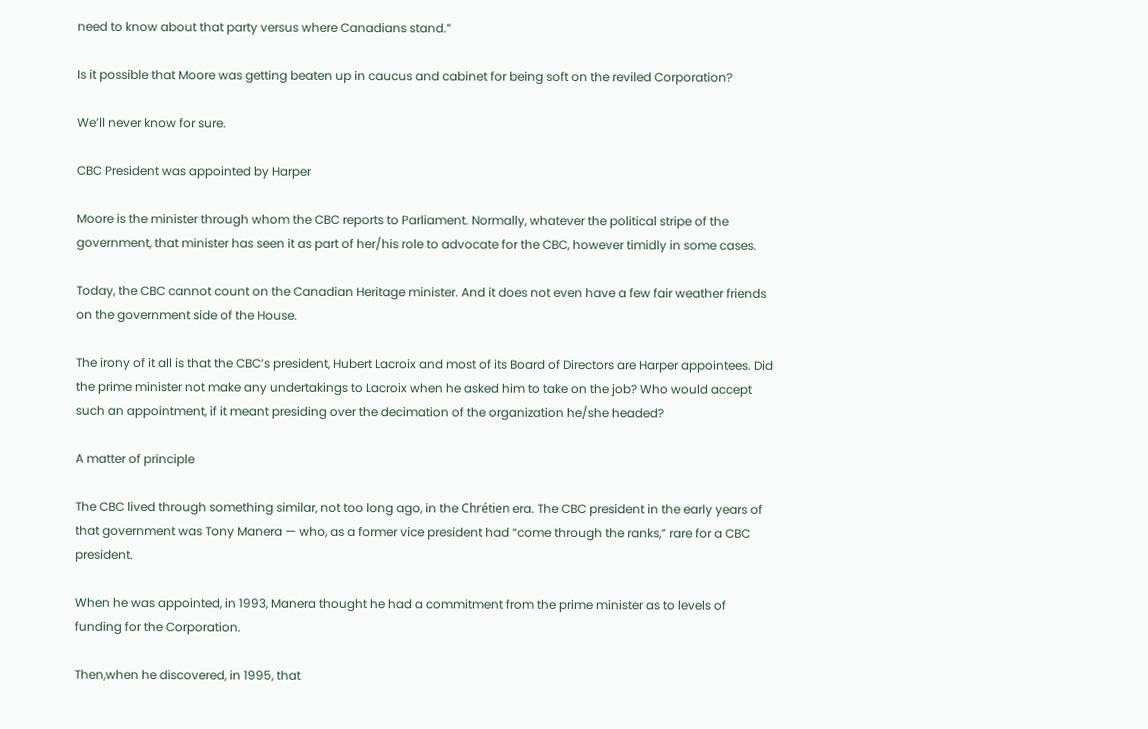need to know about that party versus where Canadians stand.”

Is it possible that Moore was getting beaten up in caucus and cabinet for being soft on the reviled Corporation?

We’ll never know for sure.

CBC President was appointed by Harper

Moore is the minister through whom the CBC reports to Parliament. Normally, whatever the political stripe of the government, that minister has seen it as part of her/his role to advocate for the CBC, however timidly in some cases.

Today, the CBC cannot count on the Canadian Heritage minister. And it does not even have a few fair weather friends on the government side of the House.

The irony of it all is that the CBC’s president, Hubert Lacroix and most of its Board of Directors are Harper appointees. Did the prime minister not make any undertakings to Lacroix when he asked him to take on the job? Who would accept such an appointment, if it meant presiding over the decimation of the organization he/she headed?

A matter of principle

The CBC lived through something similar, not too long ago, in the Chrétien era. The CBC president in the early years of that government was Tony Manera — who, as a former vice president had “come through the ranks,” rare for a CBC president.

When he was appointed, in 1993, Manera thought he had a commitment from the prime minister as to levels of funding for the Corporation.

Then,when he discovered, in 1995, that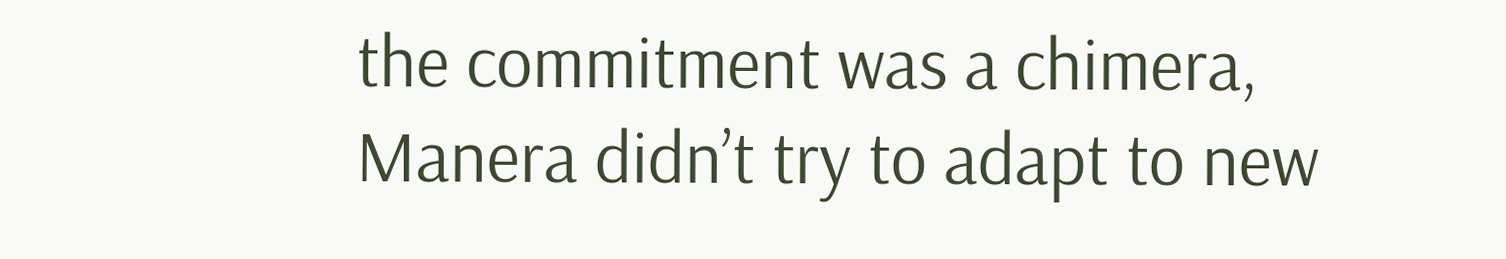the commitment was a chimera, Manera didn’t try to adapt to new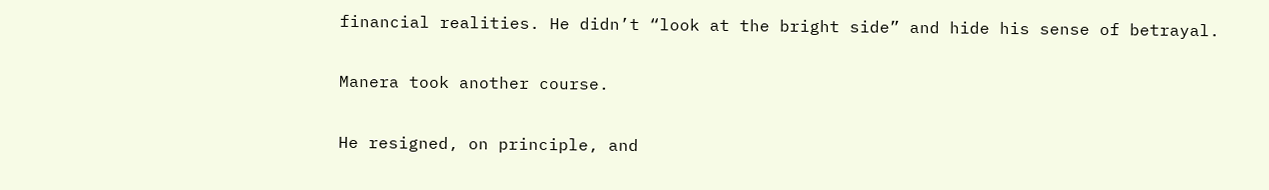financial realities. He didn’t “look at the bright side” and hide his sense of betrayal.

Manera took another course.

He resigned, on principle, and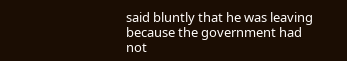said bluntly that he was leaving because the government had not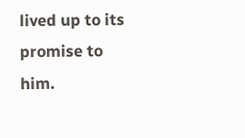lived up to its promise to him.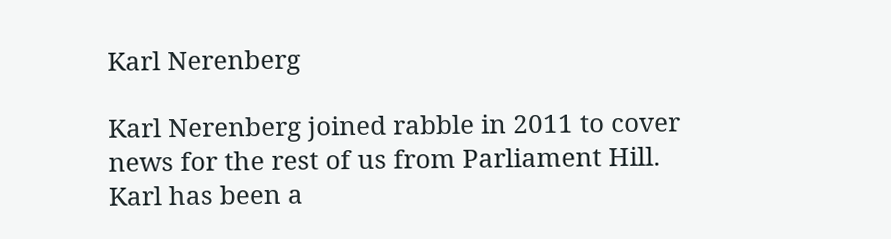Karl Nerenberg

Karl Nerenberg joined rabble in 2011 to cover news for the rest of us from Parliament Hill. Karl has been a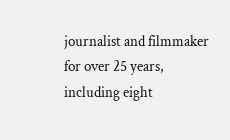journalist and filmmaker for over 25 years, including eight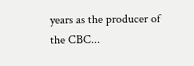years as the producer of the CBC...